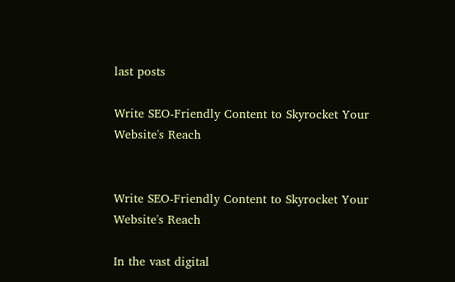last posts

Write SEO-Friendly Content to Skyrocket Your Website's Reach


Write SEO-Friendly Content to Skyrocket Your Website's Reach

In the vast digital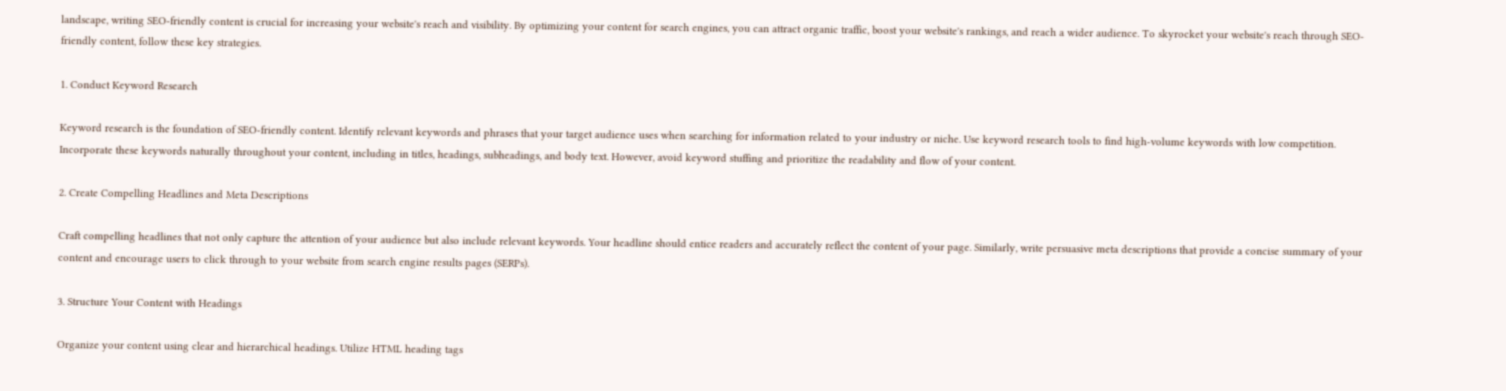landscape, writing SEO-friendly content is crucial for increasing your website's reach and visibility. By optimizing your content for search engines, you can attract organic traffic, boost your website's rankings, and reach a wider audience. To skyrocket your website's reach through SEO-friendly content, follow these key strategies.

1. Conduct Keyword Research

Keyword research is the foundation of SEO-friendly content. Identify relevant keywords and phrases that your target audience uses when searching for information related to your industry or niche. Use keyword research tools to find high-volume keywords with low competition. Incorporate these keywords naturally throughout your content, including in titles, headings, subheadings, and body text. However, avoid keyword stuffing and prioritize the readability and flow of your content.

2. Create Compelling Headlines and Meta Descriptions

Craft compelling headlines that not only capture the attention of your audience but also include relevant keywords. Your headline should entice readers and accurately reflect the content of your page. Similarly, write persuasive meta descriptions that provide a concise summary of your content and encourage users to click through to your website from search engine results pages (SERPs).

3. Structure Your Content with Headings

Organize your content using clear and hierarchical headings. Utilize HTML heading tags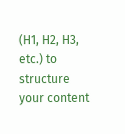(H1, H2, H3, etc.) to structure your content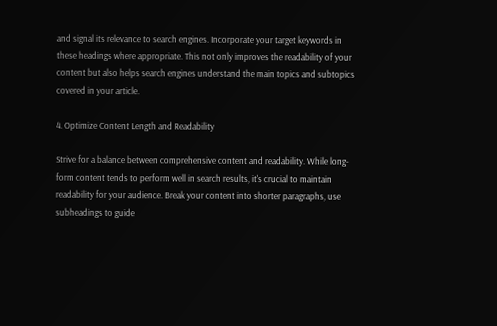and signal its relevance to search engines. Incorporate your target keywords in these headings where appropriate. This not only improves the readability of your content but also helps search engines understand the main topics and subtopics covered in your article.

4. Optimize Content Length and Readability

Strive for a balance between comprehensive content and readability. While long-form content tends to perform well in search results, it's crucial to maintain readability for your audience. Break your content into shorter paragraphs, use subheadings to guide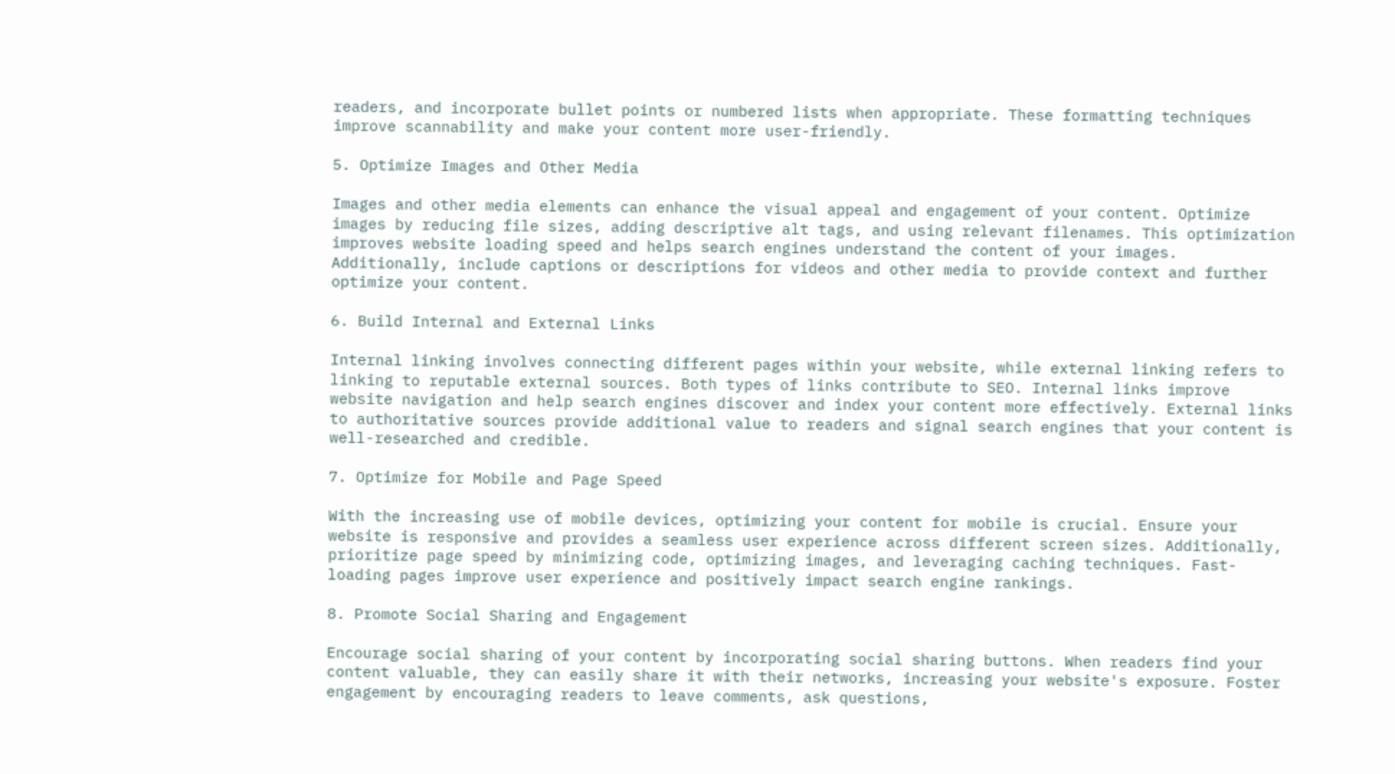readers, and incorporate bullet points or numbered lists when appropriate. These formatting techniques improve scannability and make your content more user-friendly.

5. Optimize Images and Other Media

Images and other media elements can enhance the visual appeal and engagement of your content. Optimize images by reducing file sizes, adding descriptive alt tags, and using relevant filenames. This optimization improves website loading speed and helps search engines understand the content of your images. Additionally, include captions or descriptions for videos and other media to provide context and further optimize your content.

6. Build Internal and External Links

Internal linking involves connecting different pages within your website, while external linking refers to linking to reputable external sources. Both types of links contribute to SEO. Internal links improve website navigation and help search engines discover and index your content more effectively. External links to authoritative sources provide additional value to readers and signal search engines that your content is well-researched and credible.

7. Optimize for Mobile and Page Speed

With the increasing use of mobile devices, optimizing your content for mobile is crucial. Ensure your website is responsive and provides a seamless user experience across different screen sizes. Additionally, prioritize page speed by minimizing code, optimizing images, and leveraging caching techniques. Fast-loading pages improve user experience and positively impact search engine rankings.

8. Promote Social Sharing and Engagement

Encourage social sharing of your content by incorporating social sharing buttons. When readers find your content valuable, they can easily share it with their networks, increasing your website's exposure. Foster engagement by encouraging readers to leave comments, ask questions,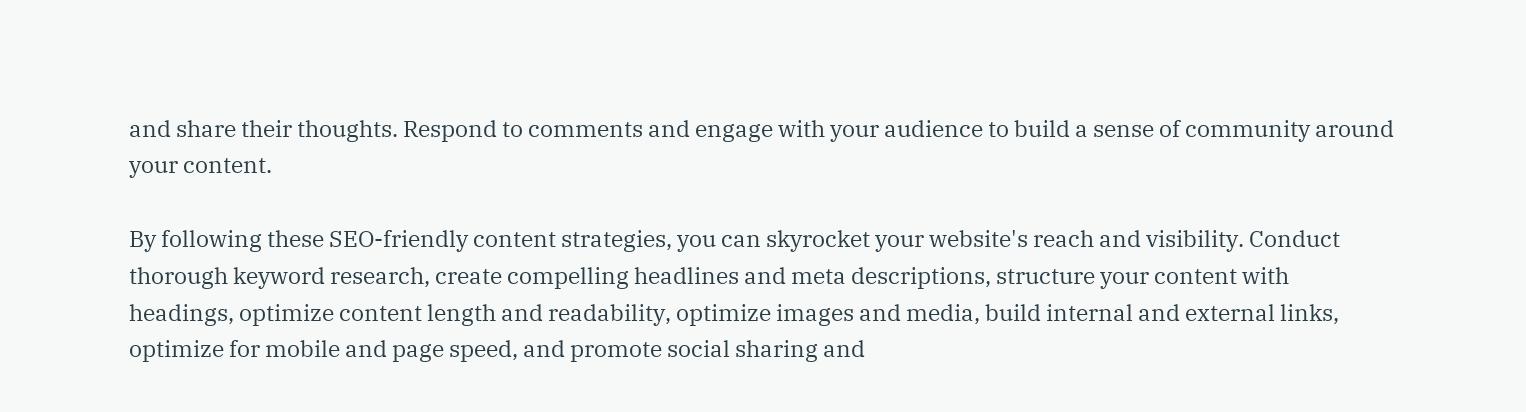and share their thoughts. Respond to comments and engage with your audience to build a sense of community around your content.

By following these SEO-friendly content strategies, you can skyrocket your website's reach and visibility. Conduct thorough keyword research, create compelling headlines and meta descriptions, structure your content with headings, optimize content length and readability, optimize images and media, build internal and external links, optimize for mobile and page speed, and promote social sharing and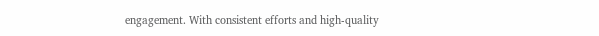engagement. With consistent efforts and high-quality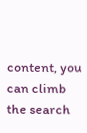content, you can climb the search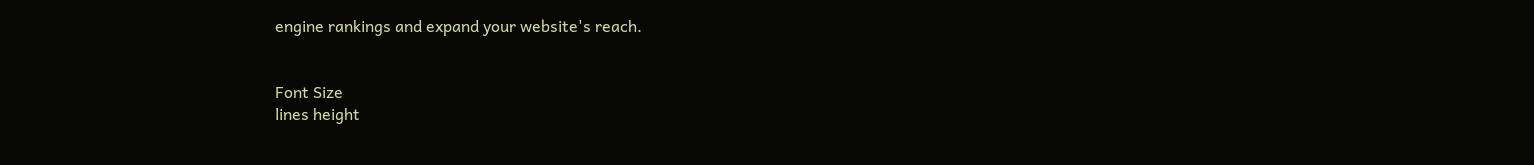engine rankings and expand your website's reach.


Font Size
lines height